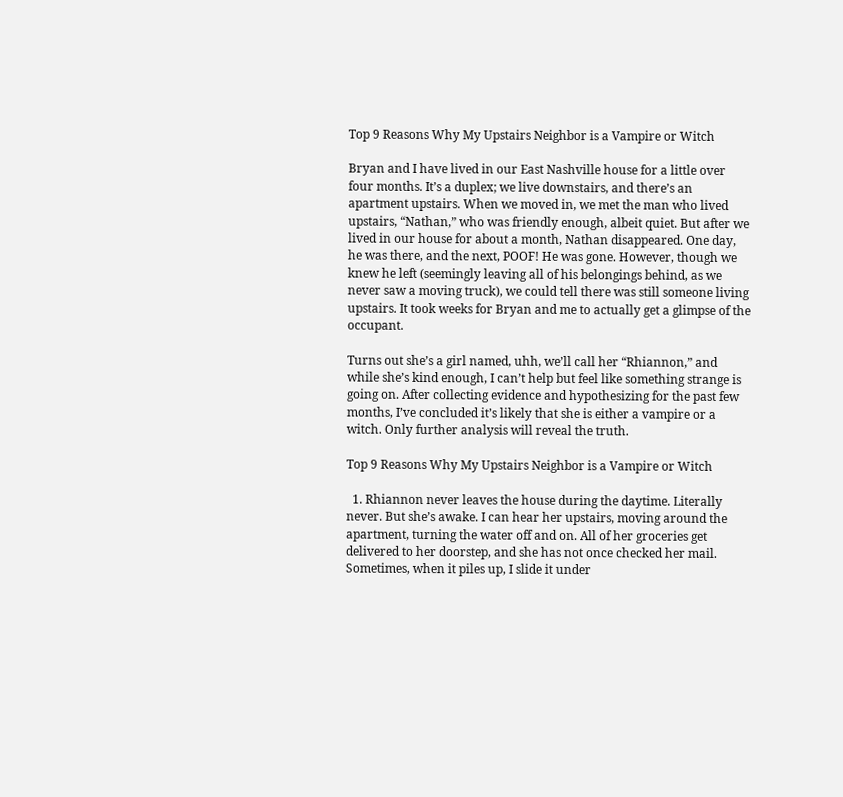Top 9 Reasons Why My Upstairs Neighbor is a Vampire or Witch

Bryan and I have lived in our East Nashville house for a little over four months. It’s a duplex; we live downstairs, and there’s an apartment upstairs. When we moved in, we met the man who lived upstairs, “Nathan,” who was friendly enough, albeit quiet. But after we lived in our house for about a month, Nathan disappeared. One day, he was there, and the next, POOF! He was gone. However, though we knew he left (seemingly leaving all of his belongings behind, as we never saw a moving truck), we could tell there was still someone living upstairs. It took weeks for Bryan and me to actually get a glimpse of the occupant.

Turns out she’s a girl named, uhh, we’ll call her “Rhiannon,” and while she’s kind enough, I can’t help but feel like something strange is going on. After collecting evidence and hypothesizing for the past few months, I’ve concluded it’s likely that she is either a vampire or a witch. Only further analysis will reveal the truth.

Top 9 Reasons Why My Upstairs Neighbor is a Vampire or Witch

  1. Rhiannon never leaves the house during the daytime. Literally never. But she’s awake. I can hear her upstairs, moving around the apartment, turning the water off and on. All of her groceries get delivered to her doorstep, and she has not once checked her mail. Sometimes, when it piles up, I slide it under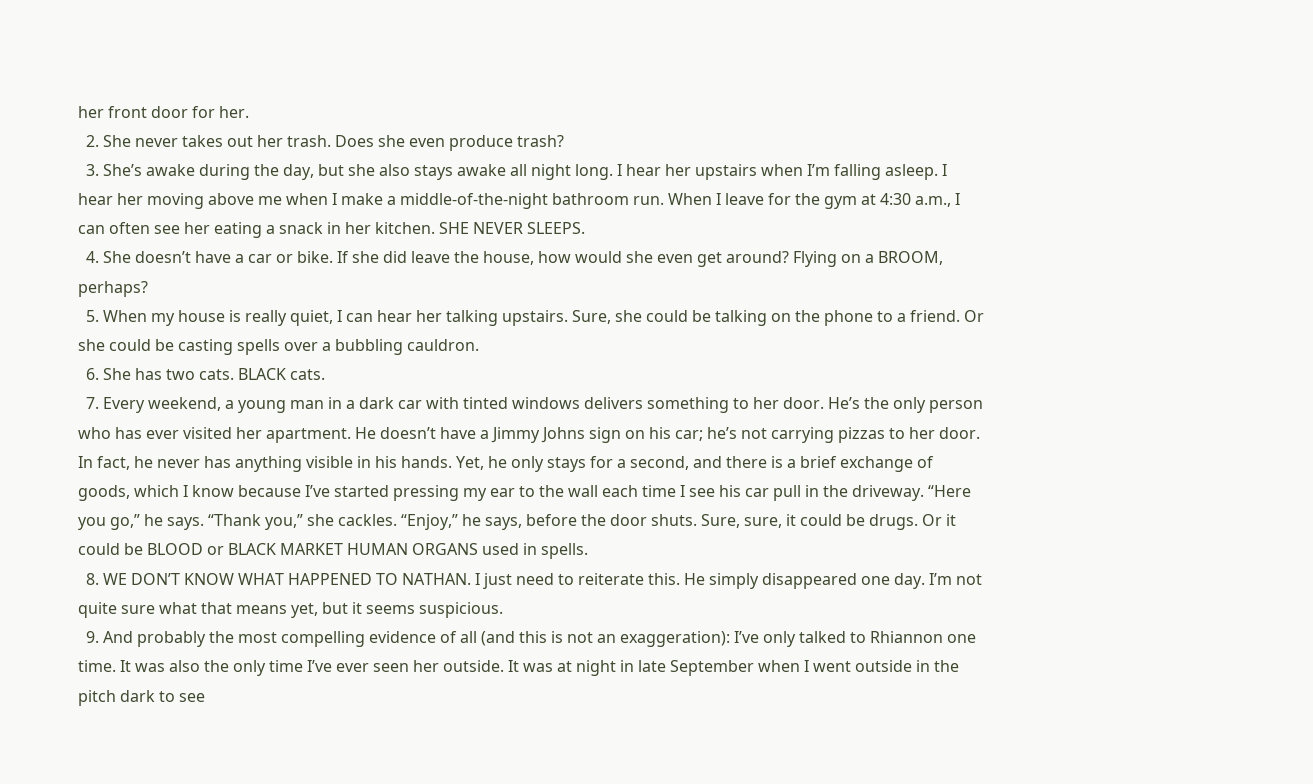her front door for her.
  2. She never takes out her trash. Does she even produce trash?
  3. She’s awake during the day, but she also stays awake all night long. I hear her upstairs when I’m falling asleep. I hear her moving above me when I make a middle-of-the-night bathroom run. When I leave for the gym at 4:30 a.m., I can often see her eating a snack in her kitchen. SHE NEVER SLEEPS.
  4. She doesn’t have a car or bike. If she did leave the house, how would she even get around? Flying on a BROOM, perhaps?
  5. When my house is really quiet, I can hear her talking upstairs. Sure, she could be talking on the phone to a friend. Or she could be casting spells over a bubbling cauldron.
  6. She has two cats. BLACK cats.
  7. Every weekend, a young man in a dark car with tinted windows delivers something to her door. He’s the only person who has ever visited her apartment. He doesn’t have a Jimmy Johns sign on his car; he’s not carrying pizzas to her door. In fact, he never has anything visible in his hands. Yet, he only stays for a second, and there is a brief exchange of goods, which I know because I’ve started pressing my ear to the wall each time I see his car pull in the driveway. “Here you go,” he says. “Thank you,” she cackles. “Enjoy,” he says, before the door shuts. Sure, sure, it could be drugs. Or it could be BLOOD or BLACK MARKET HUMAN ORGANS used in spells.
  8. WE DON’T KNOW WHAT HAPPENED TO NATHAN. I just need to reiterate this. He simply disappeared one day. I’m not quite sure what that means yet, but it seems suspicious.
  9. And probably the most compelling evidence of all (and this is not an exaggeration): I’ve only talked to Rhiannon one time. It was also the only time I’ve ever seen her outside. It was at night in late September when I went outside in the pitch dark to see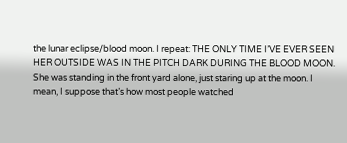the lunar eclipse/blood moon. I repeat: THE ONLY TIME I’VE EVER SEEN HER OUTSIDE WAS IN THE PITCH DARK DURING THE BLOOD MOON. She was standing in the front yard alone, just staring up at the moon. I mean, I suppose that’s how most people watched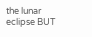the lunar eclipse BUT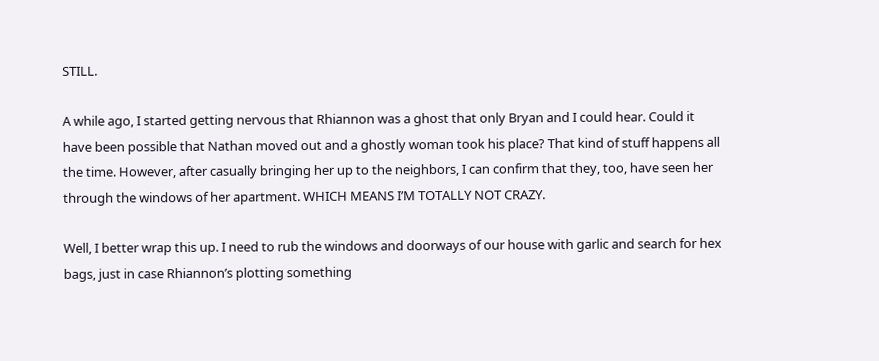STILL.

A while ago, I started getting nervous that Rhiannon was a ghost that only Bryan and I could hear. Could it have been possible that Nathan moved out and a ghostly woman took his place? That kind of stuff happens all the time. However, after casually bringing her up to the neighbors, I can confirm that they, too, have seen her through the windows of her apartment. WHICH MEANS I’M TOTALLY NOT CRAZY.

Well, I better wrap this up. I need to rub the windows and doorways of our house with garlic and search for hex bags, just in case Rhiannon’s plotting something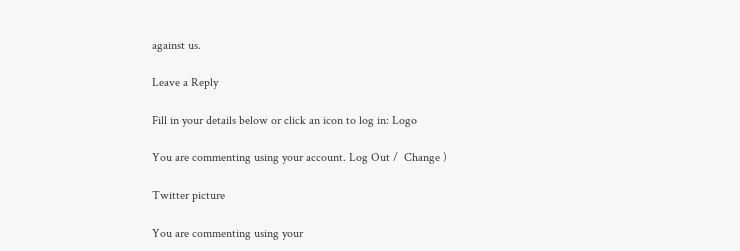against us.

Leave a Reply

Fill in your details below or click an icon to log in: Logo

You are commenting using your account. Log Out /  Change )

Twitter picture

You are commenting using your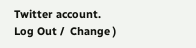Twitter account. Log Out /  Change )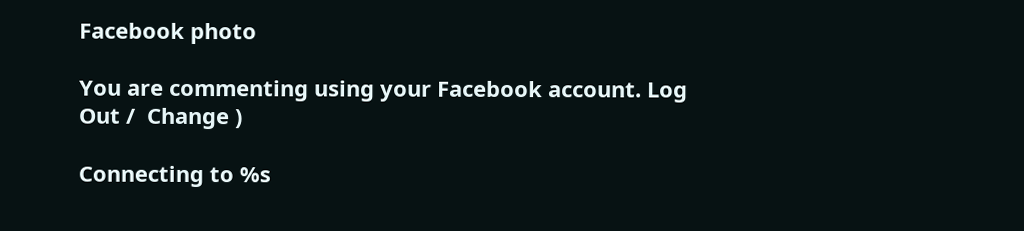Facebook photo

You are commenting using your Facebook account. Log Out /  Change )

Connecting to %s